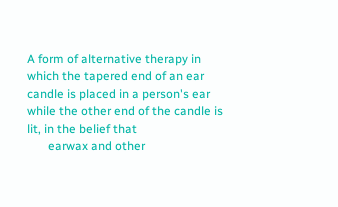A form of alternative therapy in which the tapered end of an ear candle is placed in a person's ear while the other end of the candle is lit, in the belief that
       earwax and other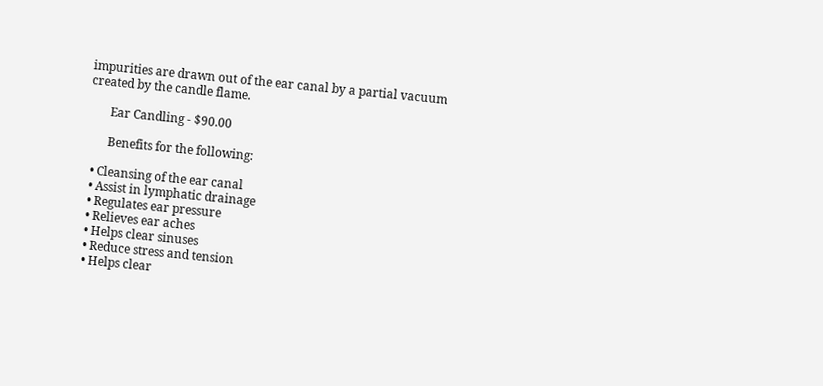impurities are drawn out of the ear canal by a partial vacuum created by the candle flame.

       Ear Candling - $90.00

       Benefits for the following:

  • Cleansing of the ear canal
  • Assist in lymphatic drainage
  • Regulates ear pressure
  • Relieves ear aches
  • Helps clear sinuses
  • Reduce stress and tension
  • Helps clear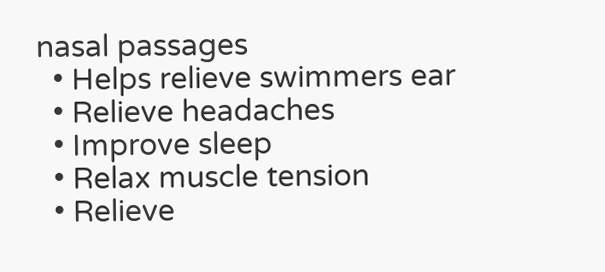nasal passages
  • Helps relieve swimmers ear
  • Relieve headaches
  • Improve sleep
  • Relax muscle tension
  • Relieve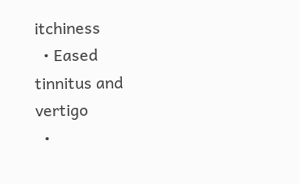itchiness
  • Eased tinnitus and vertigo
  •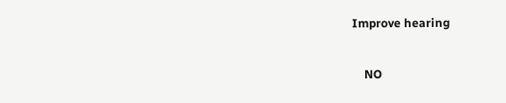Improve hearing

    NO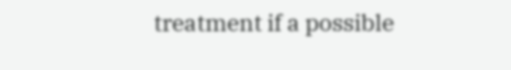treatment if a possible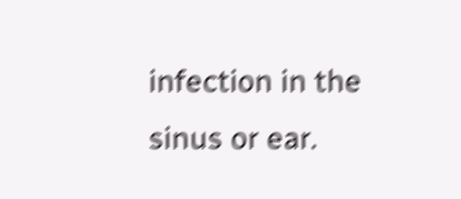infection in the sinus or ear.